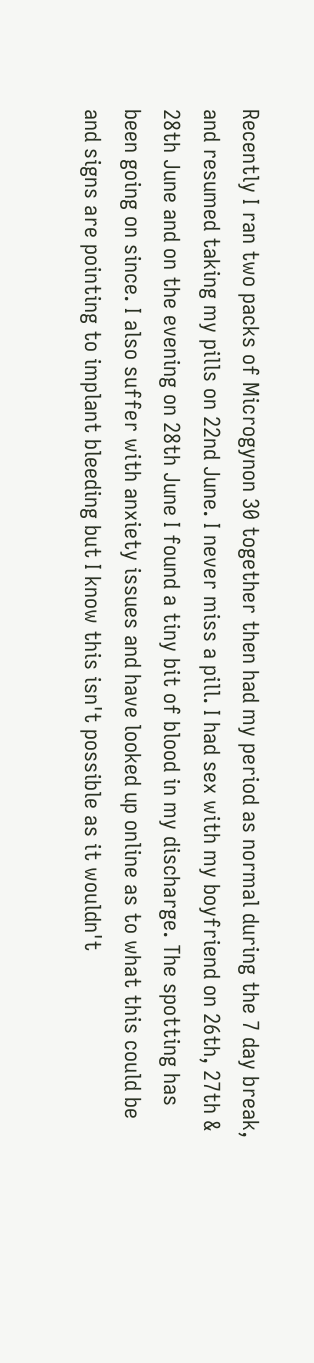Recently I ran two packs of Microgynon 30 together then had my period as normal during the 7 day break, and resumed taking my pills on 22nd June. I never miss a pill. I had sex with my boyfriend on 26th, 27th & 28th June and on the evening on 28th June I found a tiny bit of blood in my discharge. The spotting has been going on since. I also suffer with anxiety issues and have looked up online as to what this could be and signs are pointing to implant bleeding but I know this isn't possible as it wouldn't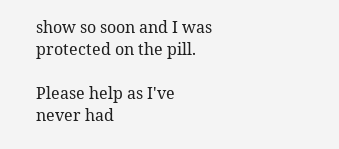show so soon and I was protected on the pill.

Please help as I've never had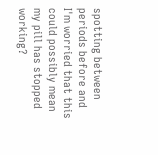spotting between periods before and I'm worried that this could possibly mean my pill has stopped working?